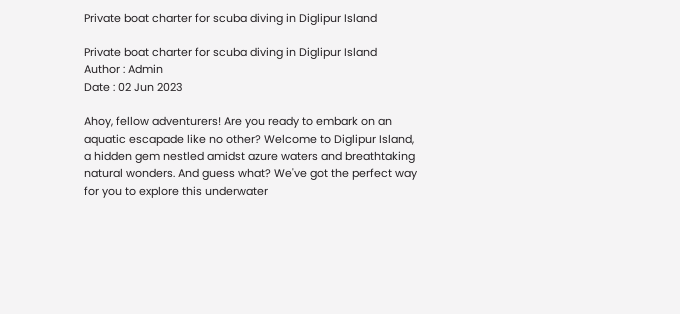Private boat charter for scuba diving in Diglipur Island

Private boat charter for scuba diving in Diglipur Island
Author : Admin
Date : 02 Jun 2023

Ahoy, fellow adventurers! Are you ready to embark on an aquatic escapade like no other? Welcome to Diglipur Island, a hidden gem nestled amidst azure waters and breathtaking natural wonders. And guess what? We've got the perfect way for you to explore this underwater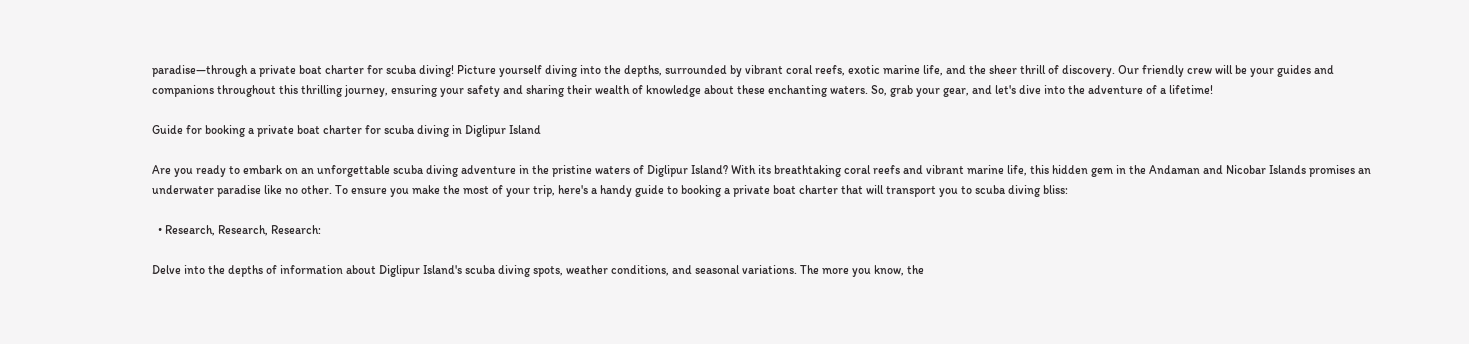paradise—through a private boat charter for scuba diving! Picture yourself diving into the depths, surrounded by vibrant coral reefs, exotic marine life, and the sheer thrill of discovery. Our friendly crew will be your guides and companions throughout this thrilling journey, ensuring your safety and sharing their wealth of knowledge about these enchanting waters. So, grab your gear, and let's dive into the adventure of a lifetime!

Guide for booking a private boat charter for scuba diving in Diglipur Island

Are you ready to embark on an unforgettable scuba diving adventure in the pristine waters of Diglipur Island? With its breathtaking coral reefs and vibrant marine life, this hidden gem in the Andaman and Nicobar Islands promises an underwater paradise like no other. To ensure you make the most of your trip, here's a handy guide to booking a private boat charter that will transport you to scuba diving bliss:

  • Research, Research, Research:

Delve into the depths of information about Diglipur Island's scuba diving spots, weather conditions, and seasonal variations. The more you know, the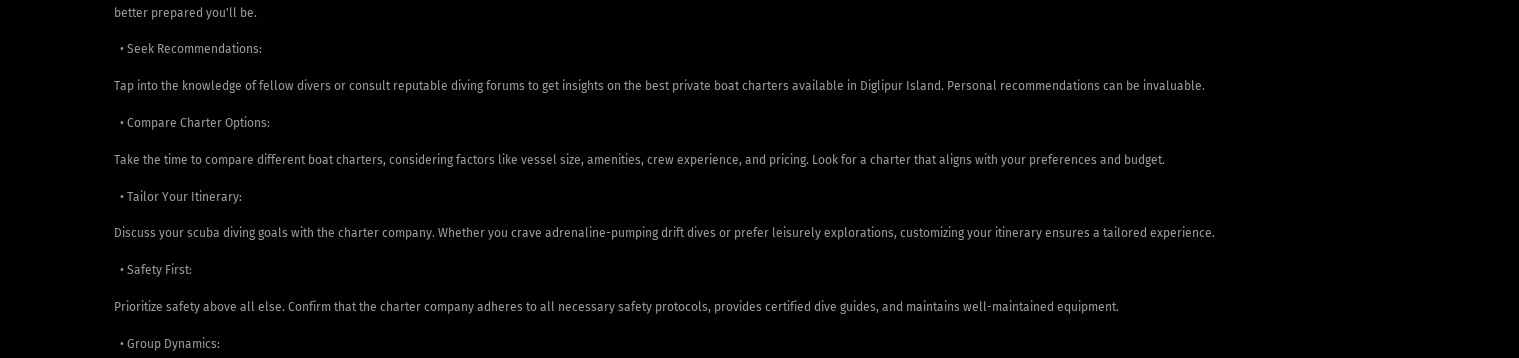better prepared you'll be.

  • Seek Recommendations:

Tap into the knowledge of fellow divers or consult reputable diving forums to get insights on the best private boat charters available in Diglipur Island. Personal recommendations can be invaluable.

  • Compare Charter Options:

Take the time to compare different boat charters, considering factors like vessel size, amenities, crew experience, and pricing. Look for a charter that aligns with your preferences and budget.

  • Tailor Your Itinerary:

Discuss your scuba diving goals with the charter company. Whether you crave adrenaline-pumping drift dives or prefer leisurely explorations, customizing your itinerary ensures a tailored experience.

  • Safety First:

Prioritize safety above all else. Confirm that the charter company adheres to all necessary safety protocols, provides certified dive guides, and maintains well-maintained equipment.

  • Group Dynamics: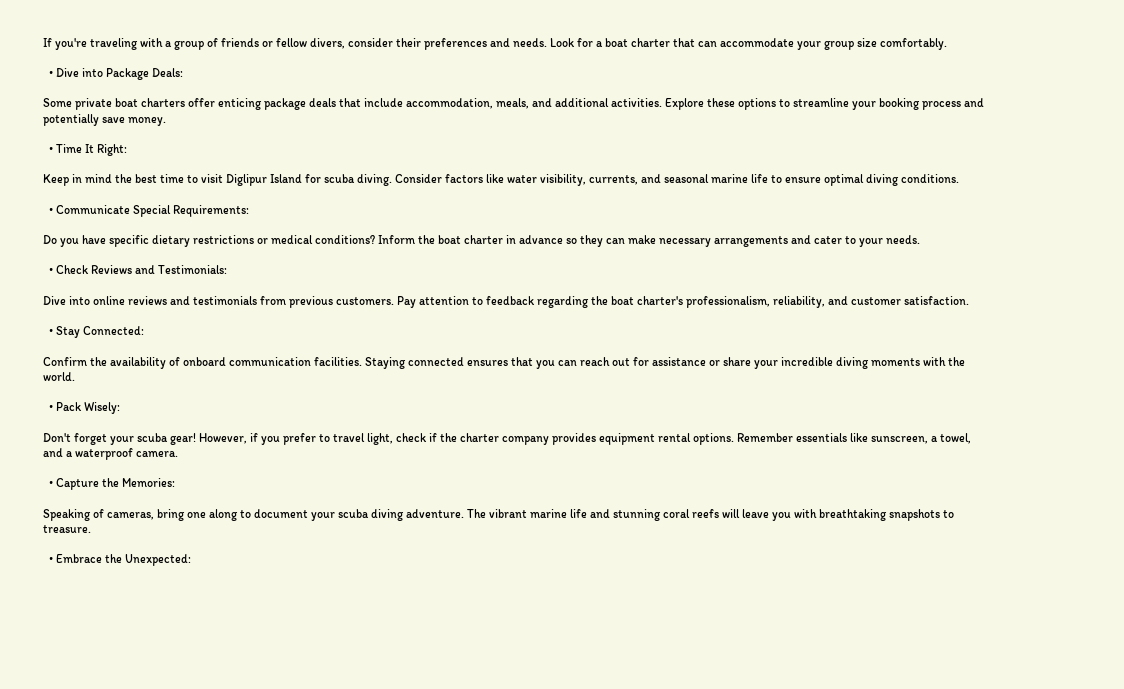If you're traveling with a group of friends or fellow divers, consider their preferences and needs. Look for a boat charter that can accommodate your group size comfortably.

  • Dive into Package Deals:

Some private boat charters offer enticing package deals that include accommodation, meals, and additional activities. Explore these options to streamline your booking process and potentially save money.

  • Time It Right:

Keep in mind the best time to visit Diglipur Island for scuba diving. Consider factors like water visibility, currents, and seasonal marine life to ensure optimal diving conditions.

  • Communicate Special Requirements:

Do you have specific dietary restrictions or medical conditions? Inform the boat charter in advance so they can make necessary arrangements and cater to your needs.

  • Check Reviews and Testimonials:

Dive into online reviews and testimonials from previous customers. Pay attention to feedback regarding the boat charter's professionalism, reliability, and customer satisfaction.

  • Stay Connected:

Confirm the availability of onboard communication facilities. Staying connected ensures that you can reach out for assistance or share your incredible diving moments with the world.

  • Pack Wisely:

Don't forget your scuba gear! However, if you prefer to travel light, check if the charter company provides equipment rental options. Remember essentials like sunscreen, a towel, and a waterproof camera.

  • Capture the Memories:

Speaking of cameras, bring one along to document your scuba diving adventure. The vibrant marine life and stunning coral reefs will leave you with breathtaking snapshots to treasure.

  • Embrace the Unexpected: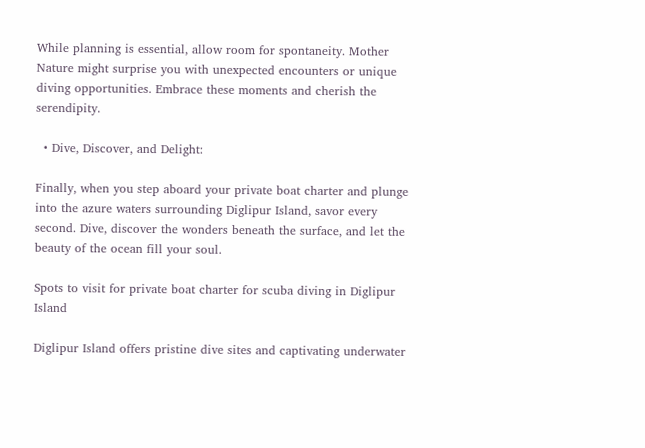While planning is essential, allow room for spontaneity. Mother Nature might surprise you with unexpected encounters or unique diving opportunities. Embrace these moments and cherish the serendipity.

  • Dive, Discover, and Delight:

Finally, when you step aboard your private boat charter and plunge into the azure waters surrounding Diglipur Island, savor every second. Dive, discover the wonders beneath the surface, and let the beauty of the ocean fill your soul.

Spots to visit for private boat charter for scuba diving in Diglipur Island

Diglipur Island offers pristine dive sites and captivating underwater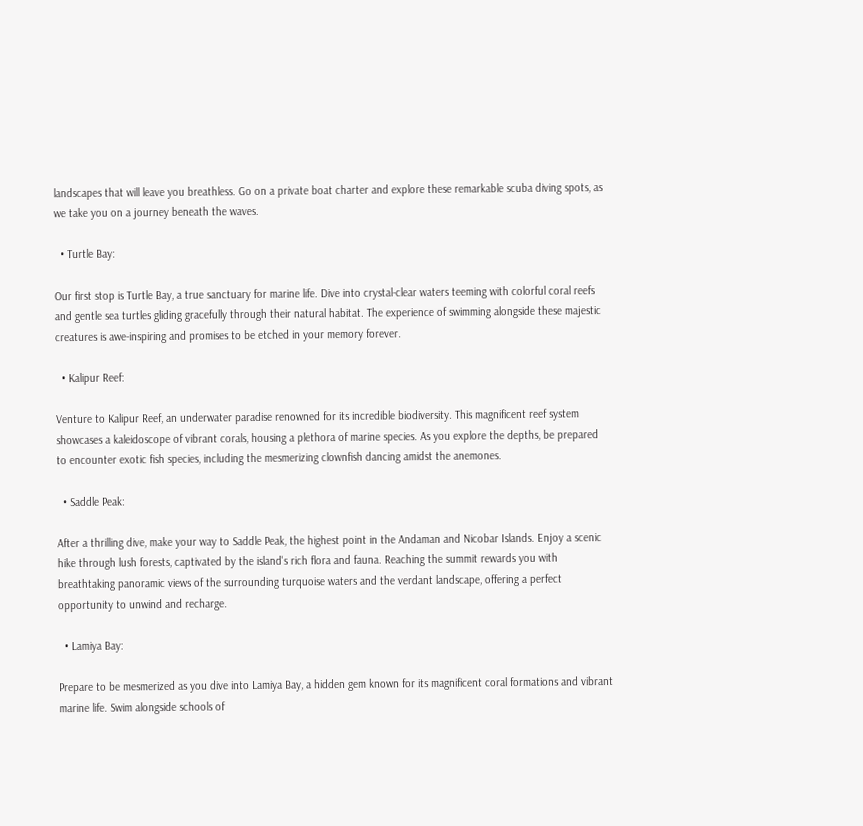landscapes that will leave you breathless. Go on a private boat charter and explore these remarkable scuba diving spots, as we take you on a journey beneath the waves.

  • Turtle Bay:

Our first stop is Turtle Bay, a true sanctuary for marine life. Dive into crystal-clear waters teeming with colorful coral reefs and gentle sea turtles gliding gracefully through their natural habitat. The experience of swimming alongside these majestic creatures is awe-inspiring and promises to be etched in your memory forever.

  • Kalipur Reef:

Venture to Kalipur Reef, an underwater paradise renowned for its incredible biodiversity. This magnificent reef system showcases a kaleidoscope of vibrant corals, housing a plethora of marine species. As you explore the depths, be prepared to encounter exotic fish species, including the mesmerizing clownfish dancing amidst the anemones.

  • Saddle Peak:

After a thrilling dive, make your way to Saddle Peak, the highest point in the Andaman and Nicobar Islands. Enjoy a scenic hike through lush forests, captivated by the island's rich flora and fauna. Reaching the summit rewards you with breathtaking panoramic views of the surrounding turquoise waters and the verdant landscape, offering a perfect opportunity to unwind and recharge.

  • Lamiya Bay:

Prepare to be mesmerized as you dive into Lamiya Bay, a hidden gem known for its magnificent coral formations and vibrant marine life. Swim alongside schools of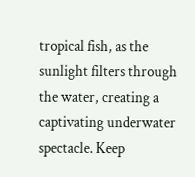tropical fish, as the sunlight filters through the water, creating a captivating underwater spectacle. Keep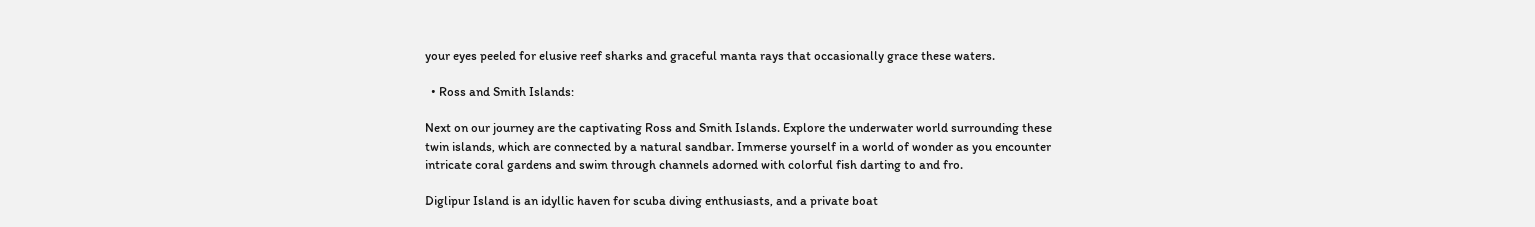your eyes peeled for elusive reef sharks and graceful manta rays that occasionally grace these waters.

  • Ross and Smith Islands:

Next on our journey are the captivating Ross and Smith Islands. Explore the underwater world surrounding these twin islands, which are connected by a natural sandbar. Immerse yourself in a world of wonder as you encounter intricate coral gardens and swim through channels adorned with colorful fish darting to and fro.

Diglipur Island is an idyllic haven for scuba diving enthusiasts, and a private boat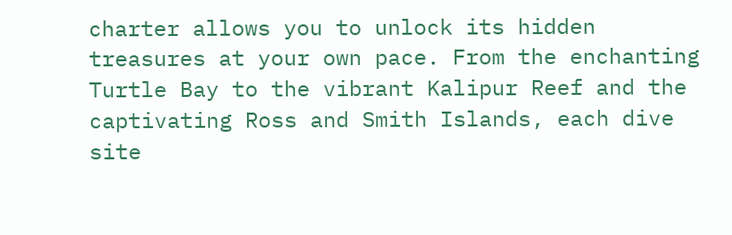charter allows you to unlock its hidden treasures at your own pace. From the enchanting Turtle Bay to the vibrant Kalipur Reef and the captivating Ross and Smith Islands, each dive site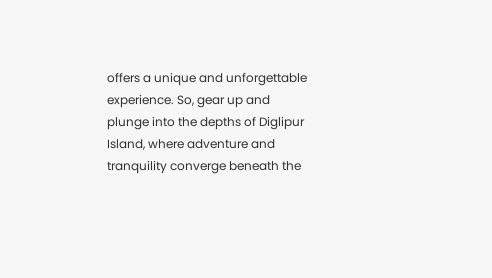offers a unique and unforgettable experience. So, gear up and plunge into the depths of Diglipur Island, where adventure and tranquility converge beneath the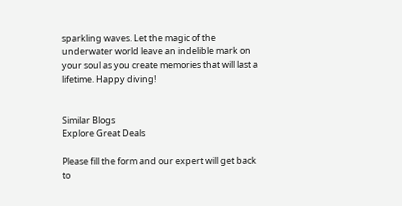sparkling waves. Let the magic of the underwater world leave an indelible mark on your soul as you create memories that will last a lifetime. Happy diving!


Similar Blogs
Explore Great Deals

Please fill the form and our expert will get back to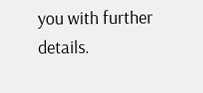you with further details.